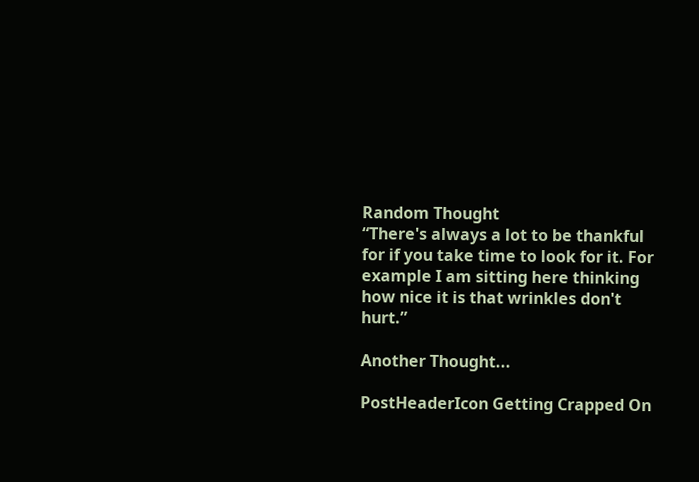Random Thought
“There's always a lot to be thankful for if you take time to look for it. For example I am sitting here thinking how nice it is that wrinkles don't hurt.”

Another Thought...

PostHeaderIcon Getting Crapped On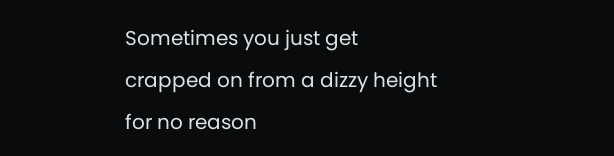Sometimes you just get crapped on from a dizzy height for no reason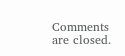Comments are closed.